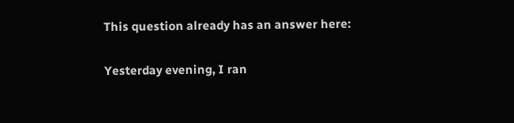This question already has an answer here:

Yesterday evening, I ran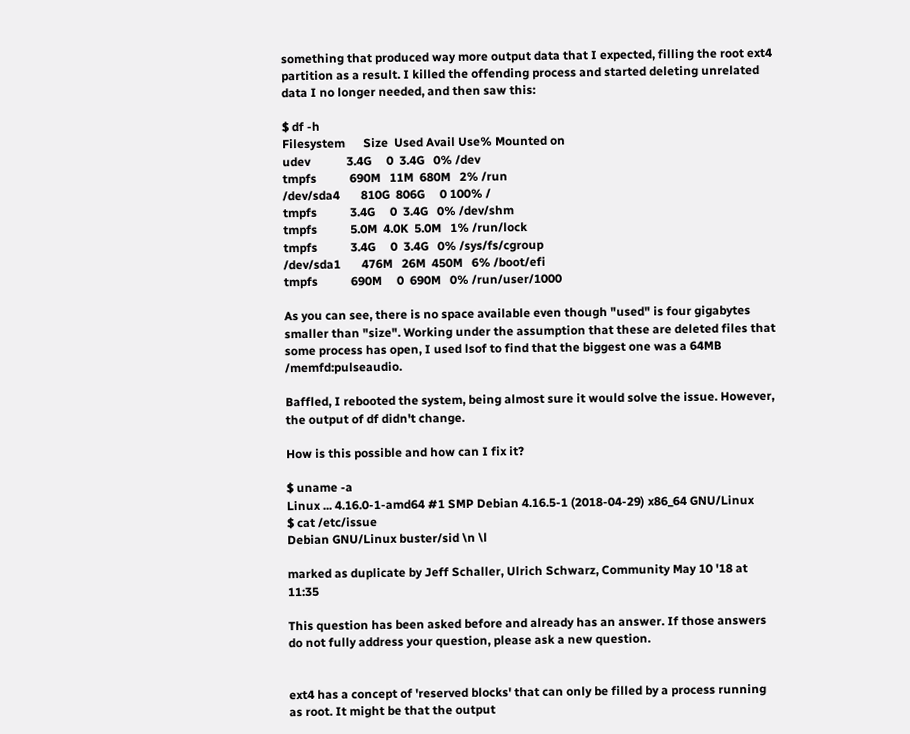something that produced way more output data that I expected, filling the root ext4 partition as a result. I killed the offending process and started deleting unrelated data I no longer needed, and then saw this:

$ df -h
Filesystem      Size  Used Avail Use% Mounted on
udev            3.4G     0  3.4G   0% /dev
tmpfs           690M   11M  680M   2% /run
/dev/sda4       810G  806G     0 100% /
tmpfs           3.4G     0  3.4G   0% /dev/shm
tmpfs           5.0M  4.0K  5.0M   1% /run/lock
tmpfs           3.4G     0  3.4G   0% /sys/fs/cgroup
/dev/sda1       476M   26M  450M   6% /boot/efi
tmpfs           690M     0  690M   0% /run/user/1000

As you can see, there is no space available even though "used" is four gigabytes smaller than "size". Working under the assumption that these are deleted files that some process has open, I used lsof to find that the biggest one was a 64MB /memfd:pulseaudio.

Baffled, I rebooted the system, being almost sure it would solve the issue. However, the output of df didn't change.

How is this possible and how can I fix it?

$ uname -a
Linux ... 4.16.0-1-amd64 #1 SMP Debian 4.16.5-1 (2018-04-29) x86_64 GNU/Linux
$ cat /etc/issue
Debian GNU/Linux buster/sid \n \l

marked as duplicate by Jeff Schaller, Ulrich Schwarz, Community May 10 '18 at 11:35

This question has been asked before and already has an answer. If those answers do not fully address your question, please ask a new question.


ext4 has a concept of 'reserved blocks' that can only be filled by a process running as root. It might be that the output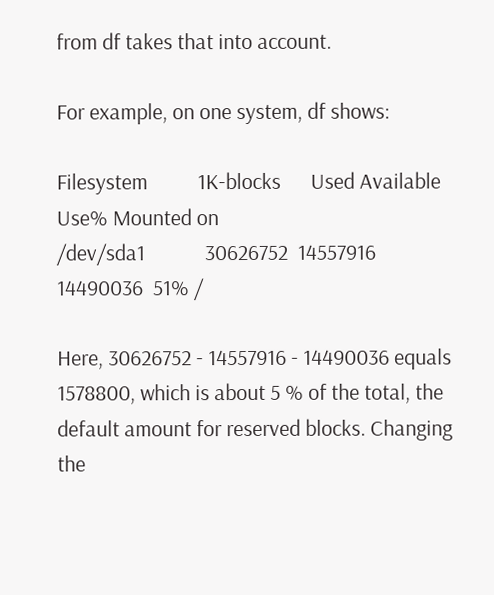from df takes that into account.

For example, on one system, df shows:

Filesystem          1K-blocks      Used Available Use% Mounted on
/dev/sda1            30626752  14557916  14490036  51% /

Here, 30626752 - 14557916 - 14490036 equals 1578800, which is about 5 % of the total, the default amount for reserved blocks. Changing the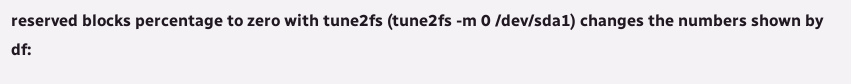reserved blocks percentage to zero with tune2fs (tune2fs -m 0 /dev/sda1) changes the numbers shown by df: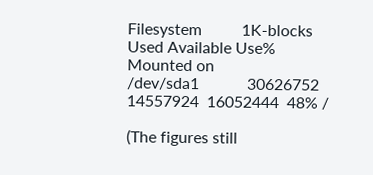Filesystem          1K-blocks      Used Available Use% Mounted on
/dev/sda1            30626752  14557924  16052444  48% /

(The figures still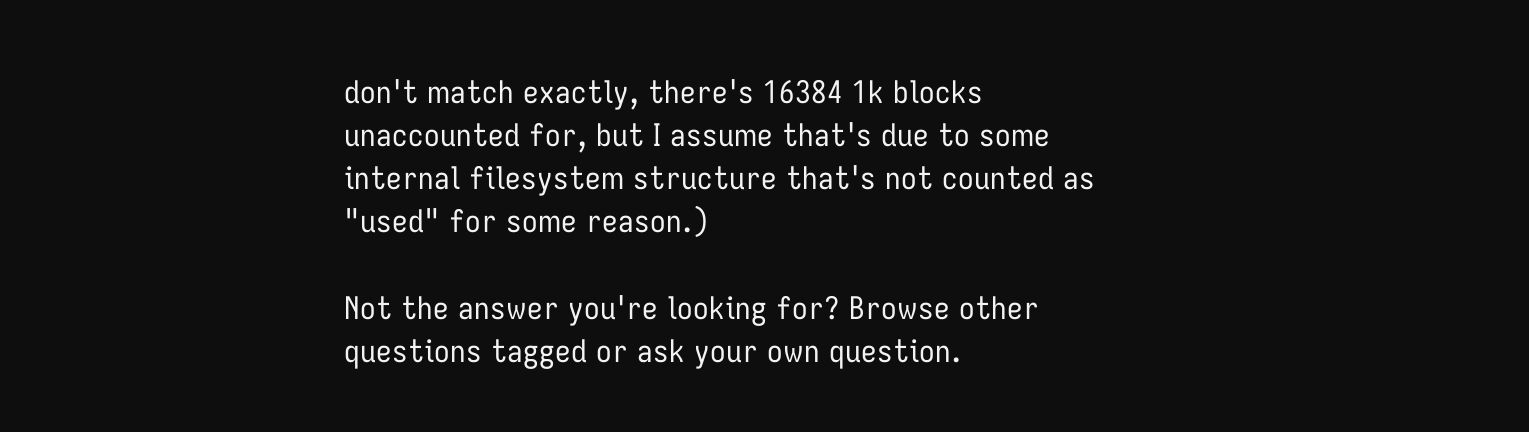don't match exactly, there's 16384 1k blocks unaccounted for, but I assume that's due to some internal filesystem structure that's not counted as "used" for some reason.)

Not the answer you're looking for? Browse other questions tagged or ask your own question.